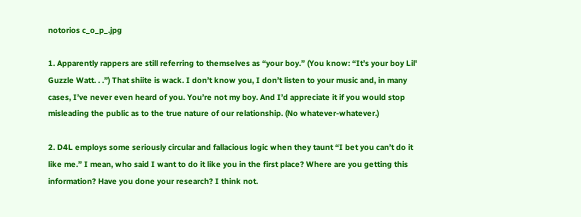notorios c_o_p_.jpg

1. Apparently rappers are still referring to themselves as “your boy.” (You know: “It’s your boy Lil' Guzzle Watt. . .”) That shiite is wack. I don’t know you, I don’t listen to your music and, in many cases, I’ve never even heard of you. You’re not my boy. And I’d appreciate it if you would stop misleading the public as to the true nature of our relationship. (No whatever-whatever.)

2. D4L employs some seriously circular and fallacious logic when they taunt “I bet you can’t do it like me.” I mean, who said I want to do it like you in the first place? Where are you getting this information? Have you done your research? I think not.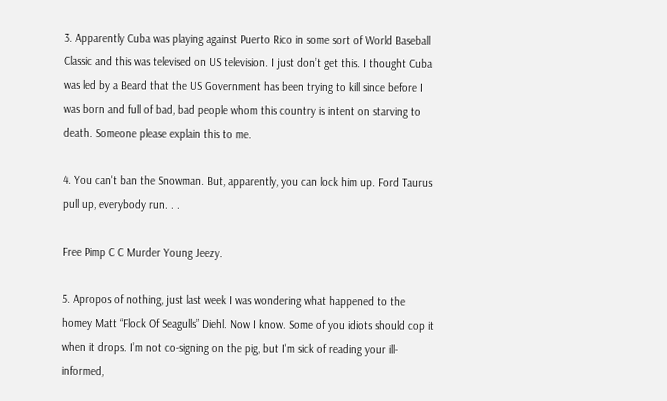3. Apparently Cuba was playing against Puerto Rico in some sort of World Baseball Classic and this was televised on US television. I just don’t get this. I thought Cuba was led by a Beard that the US Government has been trying to kill since before I was born and full of bad, bad people whom this country is intent on starving to death. Someone please explain this to me.

4. You can't ban the Snowman. But, apparently, you can lock him up. Ford Taurus pull up, everybody run. . .

Free Pimp C C Murder Young Jeezy.

5. Apropos of nothing, just last week I was wondering what happened to the homey Matt “Flock Of Seagulls” Diehl. Now I know. Some of you idiots should cop it when it drops. I’m not co-signing on the pig, but I'm sick of reading your ill-informed,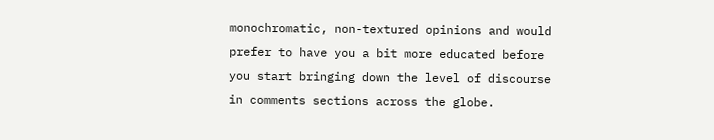monochromatic, non-textured opinions and would prefer to have you a bit more educated before you start bringing down the level of discourse in comments sections across the globe.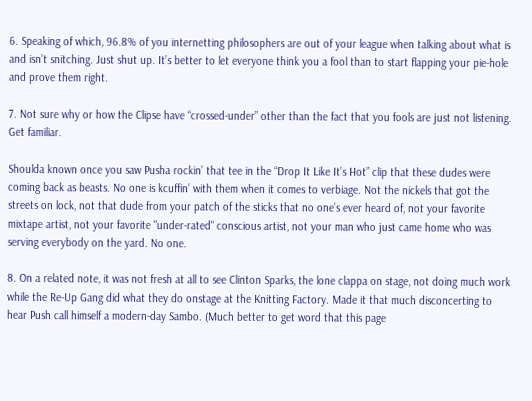6. Speaking of which, 96.8% of you internetting philosophers are out of your league when talking about what is and isn’t snitching. Just shut up. It’s better to let everyone think you a fool than to start flapping your pie-hole and prove them right.

7. Not sure why or how the Clipse have “crossed-under” other than the fact that you fools are just not listening. Get familiar.

Shoulda known once you saw Pusha rockin’ that tee in the “Drop It Like It’s Hot” clip that these dudes were coming back as beasts. No one is kcuffin’ with them when it comes to verbiage. Not the nickels that got the streets on lock, not that dude from your patch of the sticks that no one’s ever heard of, not your favorite mixtape artist, not your favorite "under-rated" conscious artist, not your man who just came home who was serving everybody on the yard. No one.

8. On a related note, it was not fresh at all to see Clinton Sparks, the lone clappa on stage, not doing much work while the Re-Up Gang did what they do onstage at the Knitting Factory. Made it that much disconcerting to hear Push call himself a modern-day Sambo. (Much better to get word that this page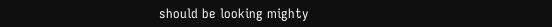should be looking mighty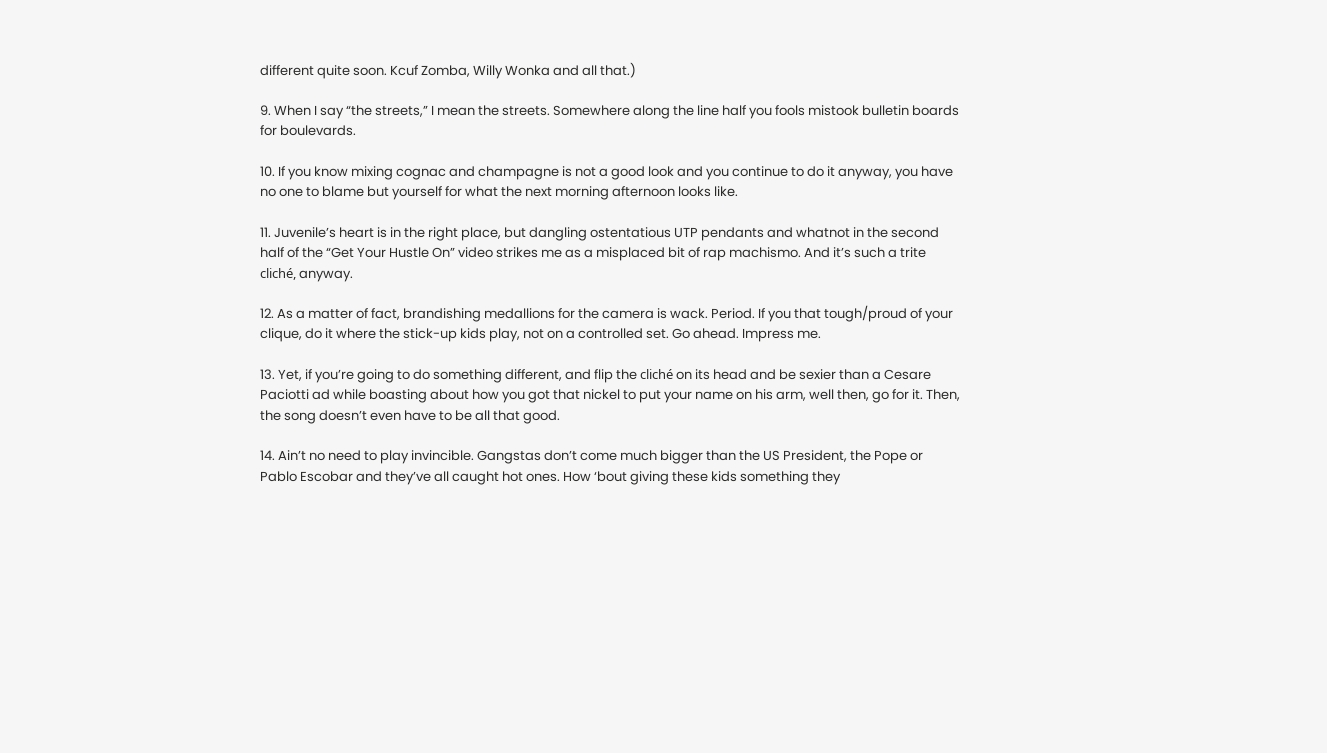different quite soon. Kcuf Zomba, Willy Wonka and all that.)

9. When I say “the streets,” I mean the streets. Somewhere along the line half you fools mistook bulletin boards for boulevards.

10. If you know mixing cognac and champagne is not a good look and you continue to do it anyway, you have no one to blame but yourself for what the next morning afternoon looks like.

11. Juvenile’s heart is in the right place, but dangling ostentatious UTP pendants and whatnot in the second half of the “Get Your Hustle On” video strikes me as a misplaced bit of rap machismo. And it’s such a trite cliché, anyway.

12. As a matter of fact, brandishing medallions for the camera is wack. Period. If you that tough/proud of your clique, do it where the stick-up kids play, not on a controlled set. Go ahead. Impress me.

13. Yet, if you’re going to do something different, and flip the cliché on its head and be sexier than a Cesare Paciotti ad while boasting about how you got that nickel to put your name on his arm, well then, go for it. Then, the song doesn’t even have to be all that good.

14. Ain’t no need to play invincible. Gangstas don’t come much bigger than the US President, the Pope or Pablo Escobar and they’ve all caught hot ones. How ‘bout giving these kids something they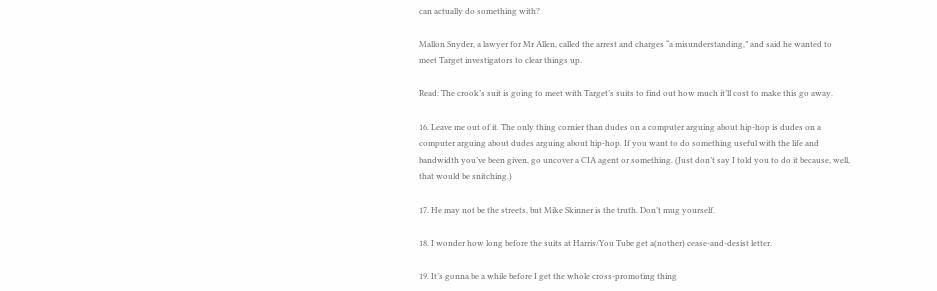can actually do something with?

Mallon Snyder, a lawyer for Mr Allen, called the arrest and charges “a misunderstanding,” and said he wanted to meet Target investigators to clear things up.

Read: The crook’s suit is going to meet with Target’s suits to find out how much it’ll cost to make this go away.

16. Leave me out of it. The only thing cornier than dudes on a computer arguing about hip-hop is dudes on a computer arguing about dudes arguing about hip-hop. If you want to do something useful with the life and bandwidth you’ve been given, go uncover a CIA agent or something. (Just don’t say I told you to do it because, well, that would be snitching.)

17. He may not be the streets, but Mike Skinner is the truth. Don’t mug yourself.

18. I wonder how long before the suits at Harris/You Tube get a(nother) cease-and-desist letter.

19. It’s gonna be a while before I get the whole cross-promoting thing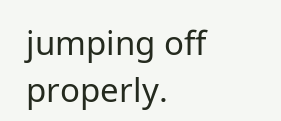jumping off properly.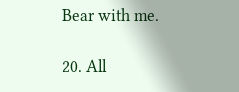Bear with me.

20. All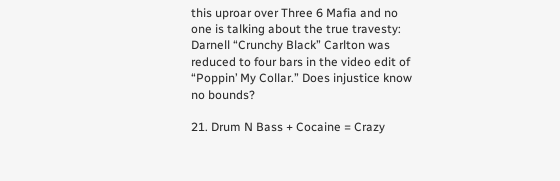this uproar over Three 6 Mafia and no one is talking about the true travesty: Darnell “Crunchy Black” Carlton was reduced to four bars in the video edit of “Poppin’ My Collar.” Does injustice know no bounds?

21. Drum N Bass + Cocaine = Crazy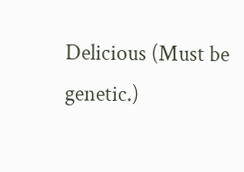Delicious (Must be genetic.)